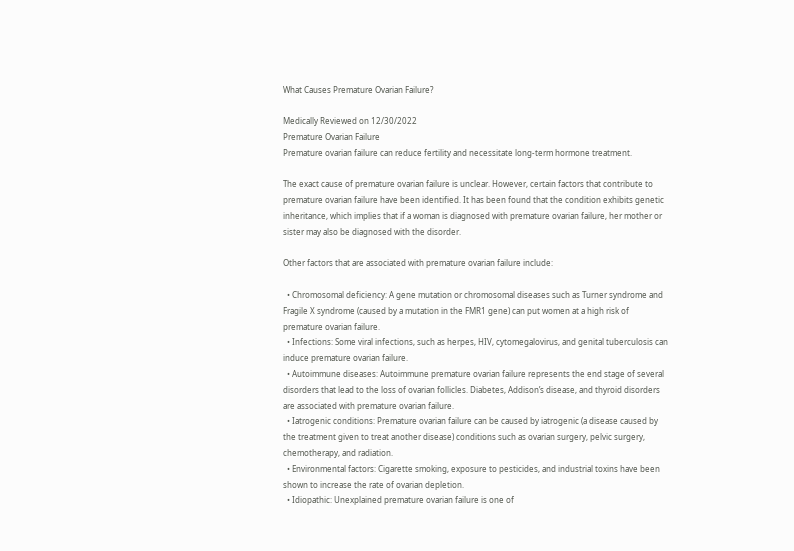What Causes Premature Ovarian Failure?

Medically Reviewed on 12/30/2022
Premature Ovarian Failure
Premature ovarian failure can reduce fertility and necessitate long-term hormone treatment.

The exact cause of premature ovarian failure is unclear. However, certain factors that contribute to premature ovarian failure have been identified. It has been found that the condition exhibits genetic inheritance, which implies that if a woman is diagnosed with premature ovarian failure, her mother or sister may also be diagnosed with the disorder.

Other factors that are associated with premature ovarian failure include:

  • Chromosomal deficiency: A gene mutation or chromosomal diseases such as Turner syndrome and Fragile X syndrome (caused by a mutation in the FMR1 gene) can put women at a high risk of premature ovarian failure.
  • Infections: Some viral infections, such as herpes, HIV, cytomegalovirus, and genital tuberculosis can induce premature ovarian failure.
  • Autoimmune diseases: Autoimmune premature ovarian failure represents the end stage of several disorders that lead to the loss of ovarian follicles. Diabetes, Addison’s disease, and thyroid disorders are associated with premature ovarian failure.
  • Iatrogenic conditions: Premature ovarian failure can be caused by iatrogenic (a disease caused by the treatment given to treat another disease) conditions such as ovarian surgery, pelvic surgery, chemotherapy, and radiation.
  • Environmental factors: Cigarette smoking, exposure to pesticides, and industrial toxins have been shown to increase the rate of ovarian depletion.
  • Idiopathic: Unexplained premature ovarian failure is one of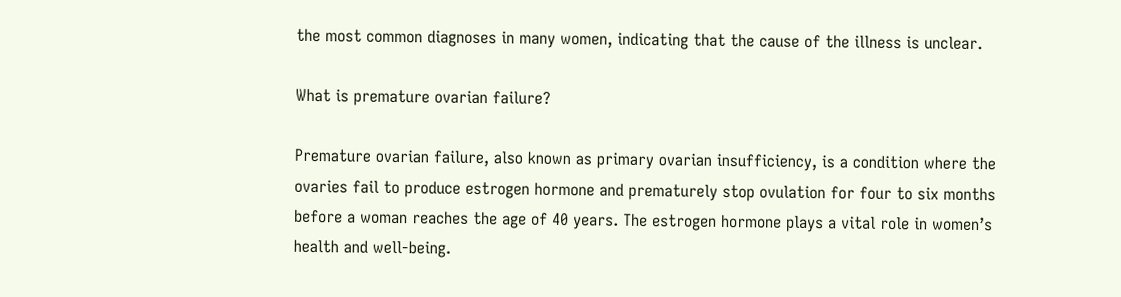the most common diagnoses in many women, indicating that the cause of the illness is unclear.

What is premature ovarian failure?

Premature ovarian failure, also known as primary ovarian insufficiency, is a condition where the ovaries fail to produce estrogen hormone and prematurely stop ovulation for four to six months before a woman reaches the age of 40 years. The estrogen hormone plays a vital role in women’s health and well-being.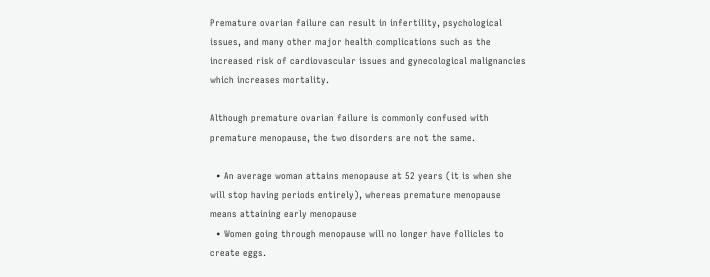Premature ovarian failure can result in infertility, psychological issues, and many other major health complications such as the increased risk of cardiovascular issues and gynecological malignancies which increases mortality.

Although premature ovarian failure is commonly confused with premature menopause, the two disorders are not the same.

  • An average woman attains menopause at 52 years (it is when she will stop having periods entirely), whereas premature menopause means attaining early menopause
  • Women going through menopause will no longer have follicles to create eggs.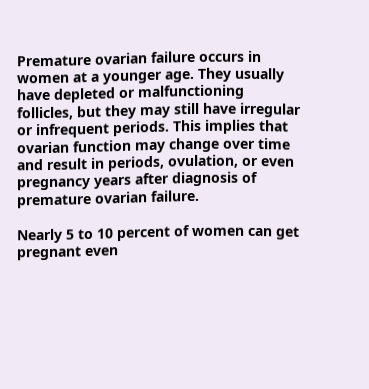Premature ovarian failure occurs in women at a younger age. They usually have depleted or malfunctioning follicles, but they may still have irregular or infrequent periods. This implies that ovarian function may change over time and result in periods, ovulation, or even pregnancy years after diagnosis of premature ovarian failure.

Nearly 5 to 10 percent of women can get pregnant even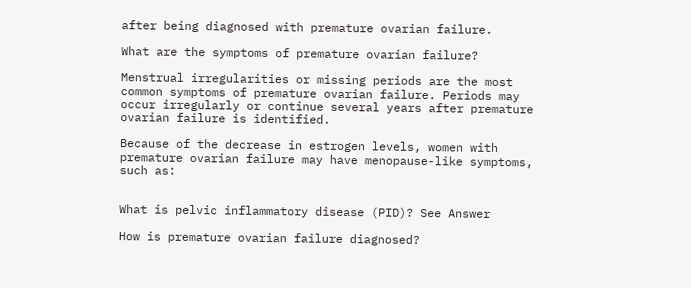after being diagnosed with premature ovarian failure.

What are the symptoms of premature ovarian failure?

Menstrual irregularities or missing periods are the most common symptoms of premature ovarian failure. Periods may occur irregularly or continue several years after premature ovarian failure is identified.

Because of the decrease in estrogen levels, women with premature ovarian failure may have menopause-like symptoms, such as:


What is pelvic inflammatory disease (PID)? See Answer

How is premature ovarian failure diagnosed?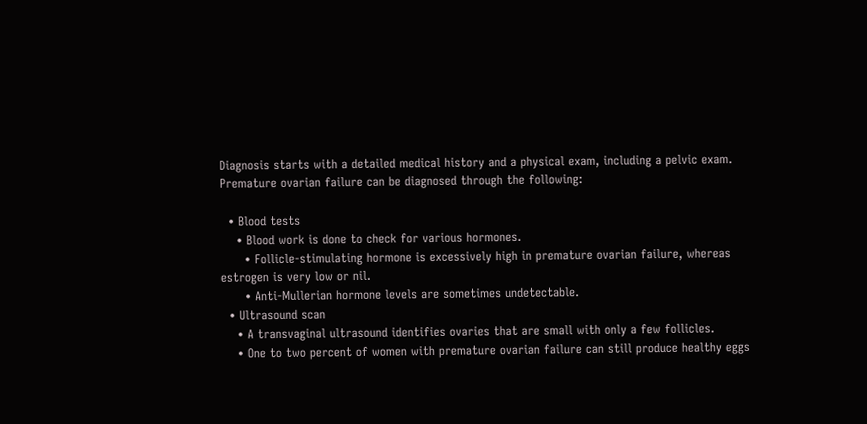Diagnosis starts with a detailed medical history and a physical exam, including a pelvic exam. Premature ovarian failure can be diagnosed through the following:

  • Blood tests
    • Blood work is done to check for various hormones.
      • Follicle-stimulating hormone is excessively high in premature ovarian failure, whereas estrogen is very low or nil.
      • Anti-Mullerian hormone levels are sometimes undetectable.
  • Ultrasound scan
    • A transvaginal ultrasound identifies ovaries that are small with only a few follicles.
    • One to two percent of women with premature ovarian failure can still produce healthy eggs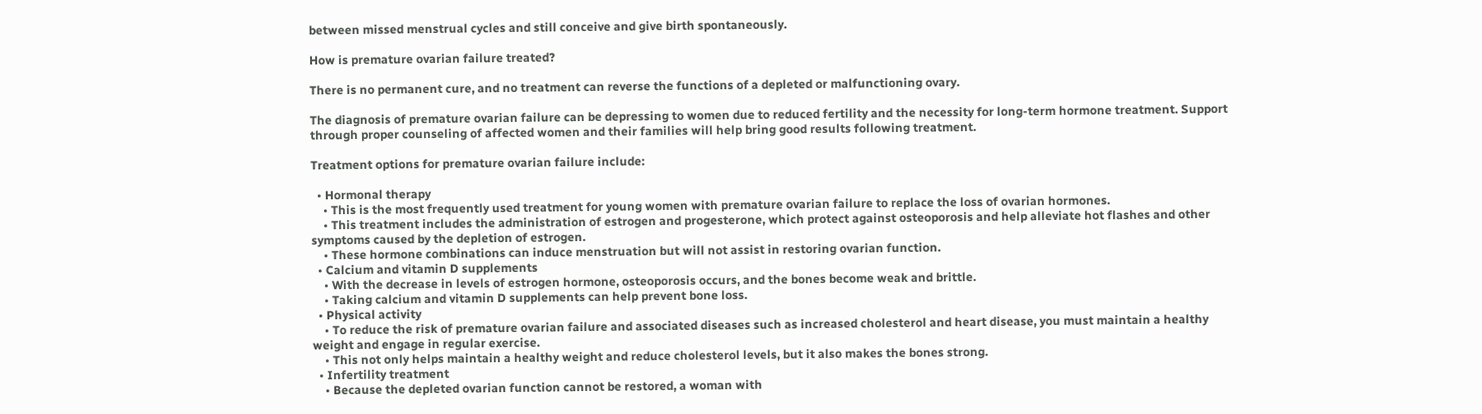between missed menstrual cycles and still conceive and give birth spontaneously.

How is premature ovarian failure treated?

There is no permanent cure, and no treatment can reverse the functions of a depleted or malfunctioning ovary.

The diagnosis of premature ovarian failure can be depressing to women due to reduced fertility and the necessity for long-term hormone treatment. Support through proper counseling of affected women and their families will help bring good results following treatment.

Treatment options for premature ovarian failure include:

  • Hormonal therapy
    • This is the most frequently used treatment for young women with premature ovarian failure to replace the loss of ovarian hormones.
    • This treatment includes the administration of estrogen and progesterone, which protect against osteoporosis and help alleviate hot flashes and other symptoms caused by the depletion of estrogen.
    • These hormone combinations can induce menstruation but will not assist in restoring ovarian function.
  • Calcium and vitamin D supplements
    • With the decrease in levels of estrogen hormone, osteoporosis occurs, and the bones become weak and brittle.
    • Taking calcium and vitamin D supplements can help prevent bone loss.
  • Physical activity
    • To reduce the risk of premature ovarian failure and associated diseases such as increased cholesterol and heart disease, you must maintain a healthy weight and engage in regular exercise.
    • This not only helps maintain a healthy weight and reduce cholesterol levels, but it also makes the bones strong.
  • Infertility treatment
    • Because the depleted ovarian function cannot be restored, a woman with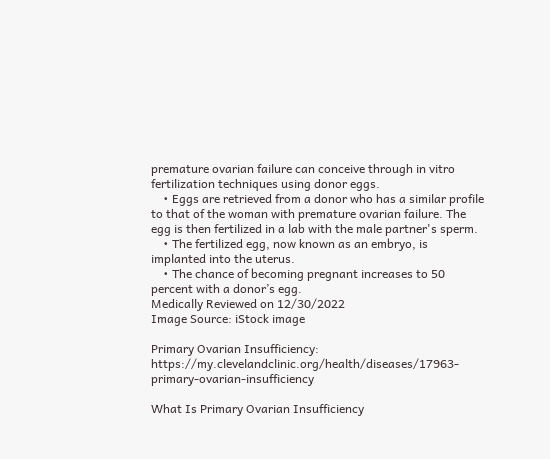premature ovarian failure can conceive through in vitro fertilization techniques using donor eggs.
    • Eggs are retrieved from a donor who has a similar profile to that of the woman with premature ovarian failure. The egg is then fertilized in a lab with the male partner's sperm.
    • The fertilized egg, now known as an embryo, is implanted into the uterus.
    • The chance of becoming pregnant increases to 50 percent with a donor’s egg.
Medically Reviewed on 12/30/2022
Image Source: iStock image

Primary Ovarian Insufficiency: https://my.clevelandclinic.org/health/diseases/17963-primary-ovarian-insufficiency

What Is Primary Ovarian Insufficiency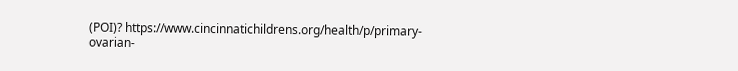(POI)? https://www.cincinnatichildrens.org/health/p/primary-ovarian-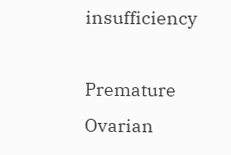insufficiency

Premature Ovarian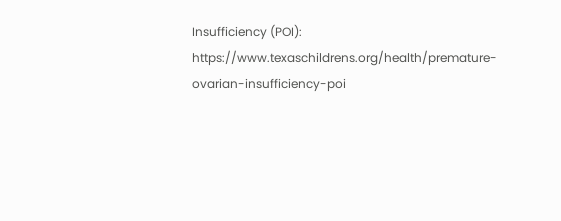Insufficiency (POI): https://www.texaschildrens.org/health/premature-ovarian-insufficiency-poi